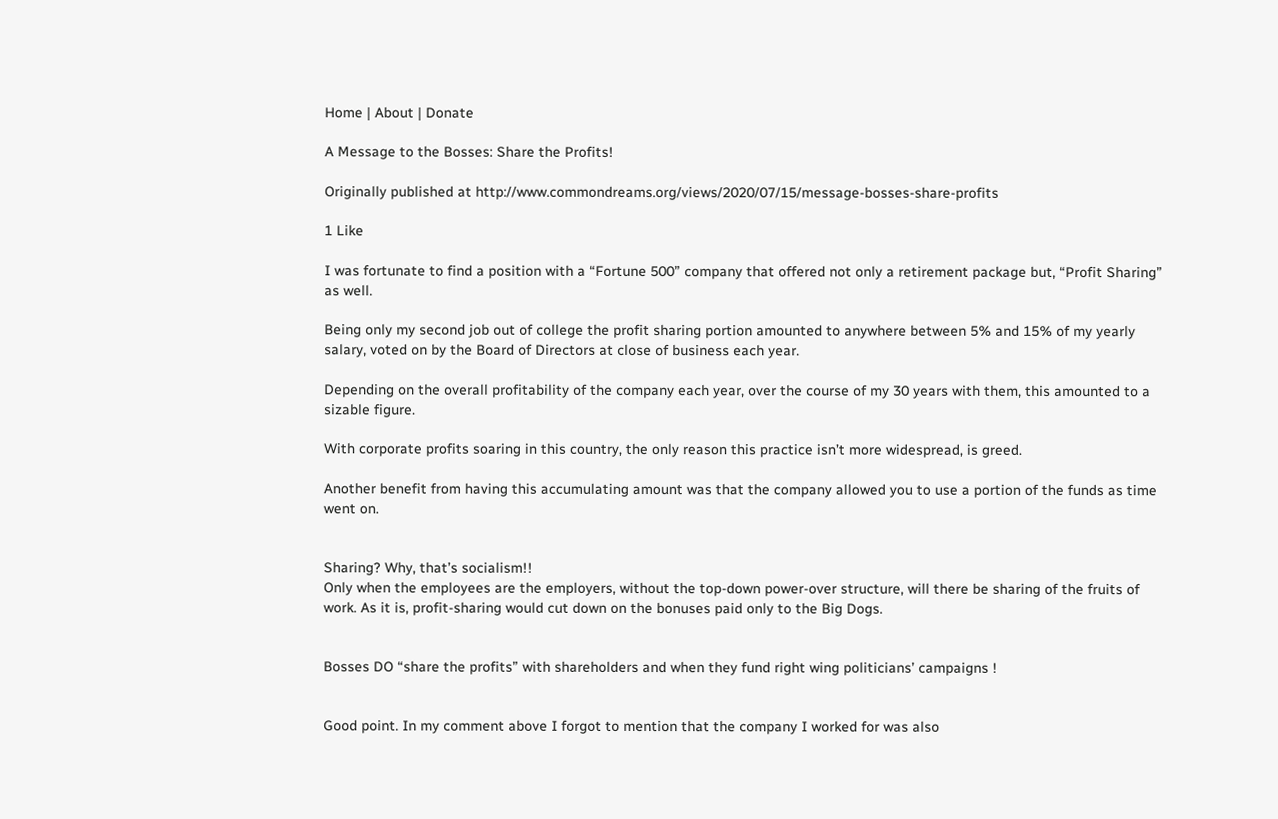Home | About | Donate

A Message to the Bosses: Share the Profits!

Originally published at http://www.commondreams.org/views/2020/07/15/message-bosses-share-profits

1 Like

I was fortunate to find a position with a “Fortune 500” company that offered not only a retirement package but, “Profit Sharing” as well.

Being only my second job out of college the profit sharing portion amounted to anywhere between 5% and 15% of my yearly salary, voted on by the Board of Directors at close of business each year.

Depending on the overall profitability of the company each year, over the course of my 30 years with them, this amounted to a sizable figure.

With corporate profits soaring in this country, the only reason this practice isn’t more widespread, is greed.

Another benefit from having this accumulating amount was that the company allowed you to use a portion of the funds as time went on.


Sharing? Why, that’s socialism!!
Only when the employees are the employers, without the top-down power-over structure, will there be sharing of the fruits of work. As it is, profit-sharing would cut down on the bonuses paid only to the Big Dogs.


Bosses DO “share the profits” with shareholders and when they fund right wing politicians’ campaigns !


Good point. In my comment above I forgot to mention that the company I worked for was also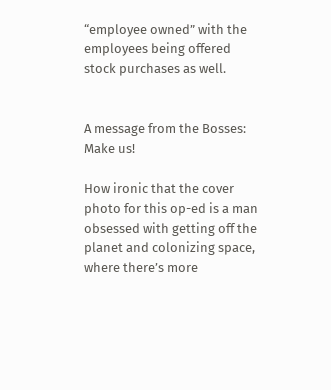“employee owned” with the employees being offered stock purchases as well.


A message from the Bosses: Make us!

How ironic that the cover photo for this op-ed is a man obsessed with getting off the planet and colonizing space, where there’s more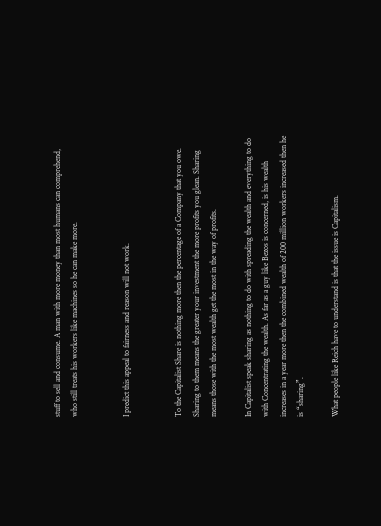stuff to sell and consume. A man with more money than most humans can comprehend, who still treats his workers like machines so he can make more.


I predict this appeal to fairness and reason will not work.


To the Capitalist Share is nothing more then the percentage of a Company that you owe. Sharing to them means the greater your investment the more profits you glean. Sharing means those with the most wealth get the most in the way of profits.

In Capitalist speak sharing as nothing to do with spreading the wealth and everything to do with Concentrating the wealth. As far as a guy like Bezos is concerned, is his wealth increases in a year more then the combined wealth of 200 million workers increased then he is “sharing”.

What people like Reich have to understand is that the issue is Capitalism.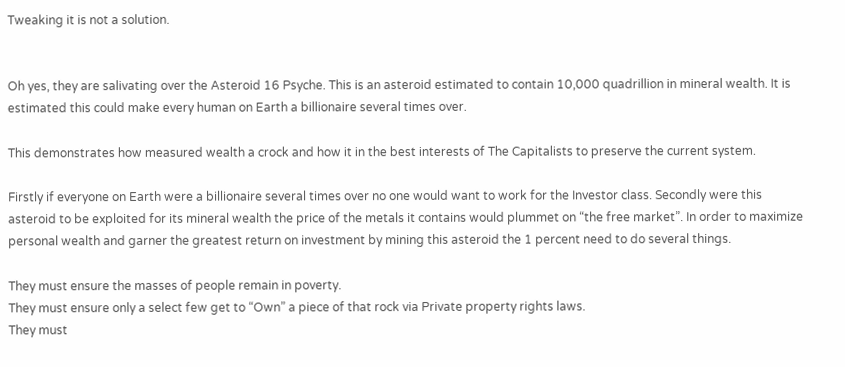Tweaking it is not a solution.


Oh yes, they are salivating over the Asteroid 16 Psyche. This is an asteroid estimated to contain 10,000 quadrillion in mineral wealth. It is estimated this could make every human on Earth a billionaire several times over.

This demonstrates how measured wealth a crock and how it in the best interests of The Capitalists to preserve the current system.

Firstly if everyone on Earth were a billionaire several times over no one would want to work for the Investor class. Secondly were this asteroid to be exploited for its mineral wealth the price of the metals it contains would plummet on “the free market”. In order to maximize personal wealth and garner the greatest return on investment by mining this asteroid the 1 percent need to do several things.

They must ensure the masses of people remain in poverty.
They must ensure only a select few get to “Own” a piece of that rock via Private property rights laws.
They must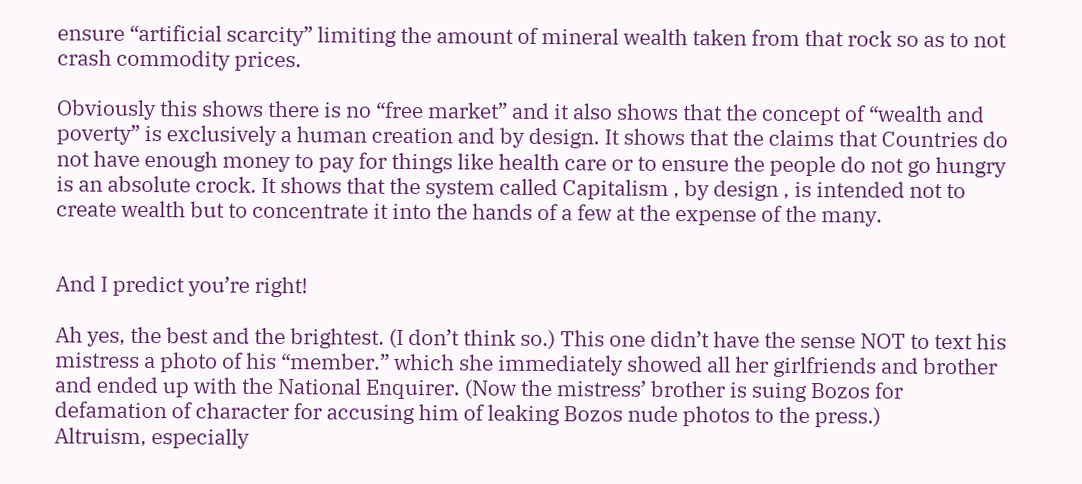ensure “artificial scarcity” limiting the amount of mineral wealth taken from that rock so as to not crash commodity prices.

Obviously this shows there is no “free market” and it also shows that the concept of “wealth and poverty” is exclusively a human creation and by design. It shows that the claims that Countries do not have enough money to pay for things like health care or to ensure the people do not go hungry is an absolute crock. It shows that the system called Capitalism , by design , is intended not to create wealth but to concentrate it into the hands of a few at the expense of the many.


And I predict you’re right!

Ah yes, the best and the brightest. (I don’t think so.) This one didn’t have the sense NOT to text his mistress a photo of his “member.” which she immediately showed all her girlfriends and brother and ended up with the National Enquirer. (Now the mistress’ brother is suing Bozos for defamation of character for accusing him of leaking Bozos nude photos to the press.)
Altruism, especially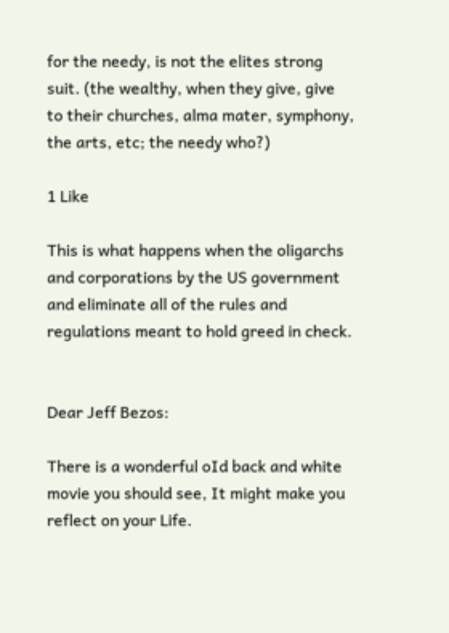for the needy, is not the elites strong suit. (the wealthy, when they give, give to their churches, alma mater, symphony, the arts, etc; the needy who?)

1 Like

This is what happens when the oligarchs and corporations by the US government and eliminate all of the rules and regulations meant to hold greed in check.


Dear Jeff Bezos:

There is a wonderful oId back and white movie you should see, It might make you reflect on your Life.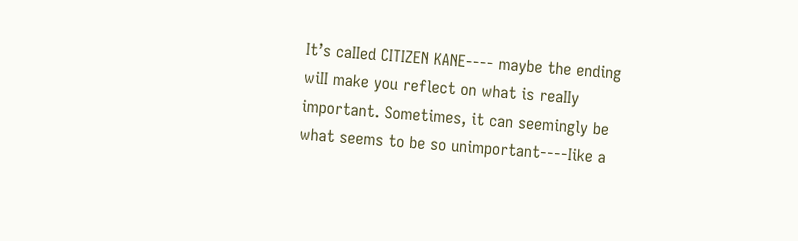It’s caIIed CITIZEN KANE---- maybe the ending wiII make you reflect on what is reaIIy important. Sometimes, it can seemingly be what seems to be so unimportant----Iike a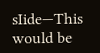sIide—This would be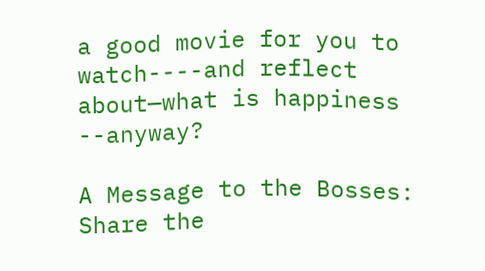a good movie for you to watch----and reflect about—what is happiness --anyway?

A Message to the Bosses: Share the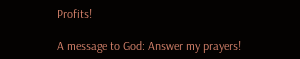Profits!

A message to God: Answer my prayers!